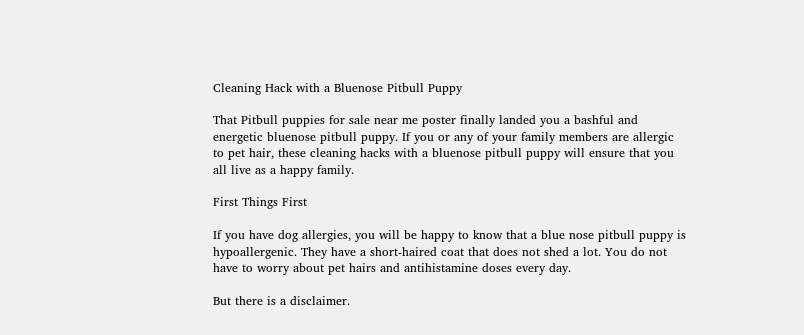Cleaning Hack with a Bluenose Pitbull Puppy

That Pitbull puppies for sale near me poster finally landed you a bashful and energetic bluenose pitbull puppy. If you or any of your family members are allergic to pet hair, these cleaning hacks with a bluenose pitbull puppy will ensure that you all live as a happy family.

First Things First

If you have dog allergies, you will be happy to know that a blue nose pitbull puppy is hypoallergenic. They have a short-haired coat that does not shed a lot. You do not have to worry about pet hairs and antihistamine doses every day.

But there is a disclaimer.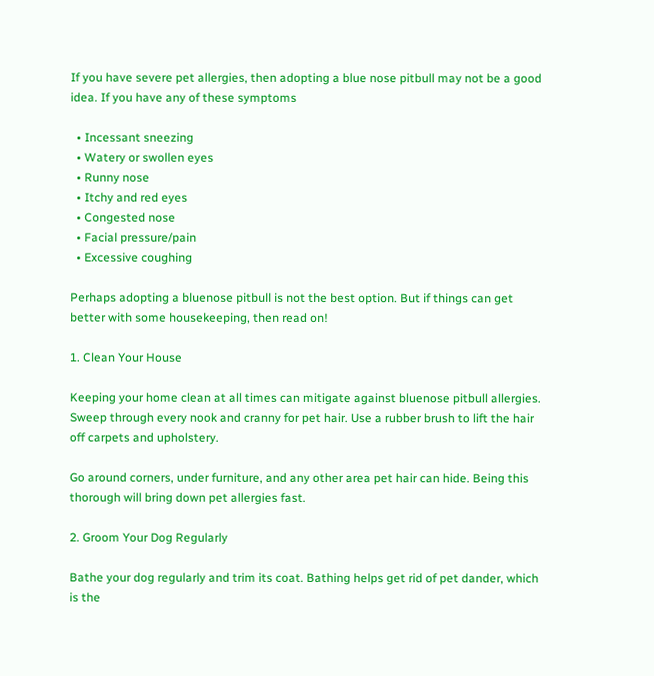If you have severe pet allergies, then adopting a blue nose pitbull may not be a good idea. If you have any of these symptoms

  • Incessant sneezing
  • Watery or swollen eyes
  • Runny nose
  • Itchy and red eyes
  • Congested nose
  • Facial pressure/pain
  • Excessive coughing

Perhaps adopting a bluenose pitbull is not the best option. But if things can get better with some housekeeping, then read on!

1. Clean Your House

Keeping your home clean at all times can mitigate against bluenose pitbull allergies. Sweep through every nook and cranny for pet hair. Use a rubber brush to lift the hair off carpets and upholstery.

Go around corners, under furniture, and any other area pet hair can hide. Being this thorough will bring down pet allergies fast.

2. Groom Your Dog Regularly

Bathe your dog regularly and trim its coat. Bathing helps get rid of pet dander, which is the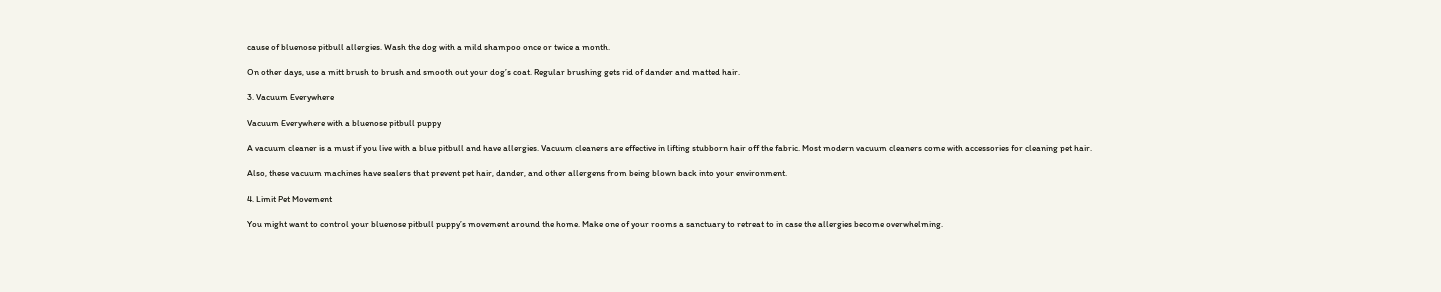cause of bluenose pitbull allergies. Wash the dog with a mild shampoo once or twice a month.

On other days, use a mitt brush to brush and smooth out your dog’s coat. Regular brushing gets rid of dander and matted hair.

3. Vacuum Everywhere

Vacuum Everywhere with a bluenose pitbull puppy

A vacuum cleaner is a must if you live with a blue pitbull and have allergies. Vacuum cleaners are effective in lifting stubborn hair off the fabric. Most modern vacuum cleaners come with accessories for cleaning pet hair.

Also, these vacuum machines have sealers that prevent pet hair, dander, and other allergens from being blown back into your environment.

4. Limit Pet Movement

You might want to control your bluenose pitbull puppy’s movement around the home. Make one of your rooms a sanctuary to retreat to in case the allergies become overwhelming.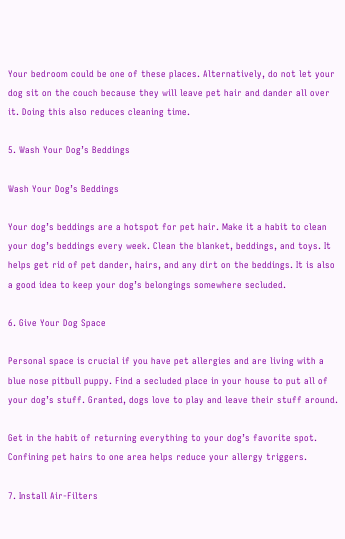Your bedroom could be one of these places. Alternatively, do not let your dog sit on the couch because they will leave pet hair and dander all over it. Doing this also reduces cleaning time.

5. Wash Your Dog’s Beddings

Wash Your Dog’s Beddings

Your dog’s beddings are a hotspot for pet hair. Make it a habit to clean your dog’s beddings every week. Clean the blanket, beddings, and toys. It helps get rid of pet dander, hairs, and any dirt on the beddings. It is also a good idea to keep your dog’s belongings somewhere secluded.

6. Give Your Dog Space

Personal space is crucial if you have pet allergies and are living with a blue nose pitbull puppy. Find a secluded place in your house to put all of your dog’s stuff. Granted, dogs love to play and leave their stuff around.

Get in the habit of returning everything to your dog’s favorite spot. Confining pet hairs to one area helps reduce your allergy triggers.

7. Install Air-Filters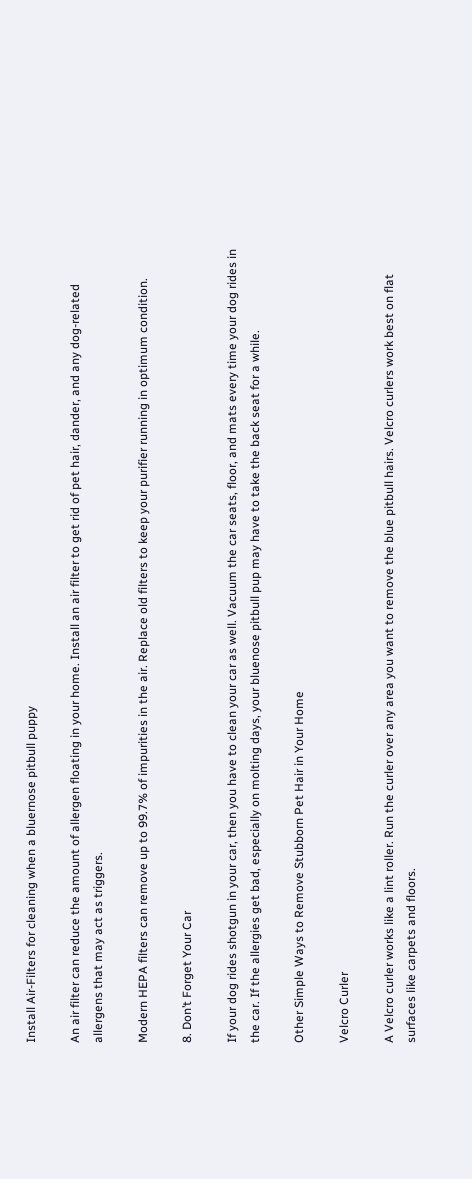Install Air-Filters for cleaning when a bluernose pitbull puppy

An air filter can reduce the amount of allergen floating in your home. Install an air filter to get rid of pet hair, dander, and any dog-related allergens that may act as triggers.

Modern HEPA filters can remove up to 99.7% of impurities in the air. Replace old filters to keep your purifier running in optimum condition.

8. Don’t Forget Your Car

If your dog rides shotgun in your car, then you have to clean your car as well. Vacuum the car seats, floor, and mats every time your dog rides in the car. If the allergies get bad, especially on molting days, your bluenose pitbull pup may have to take the back seat for a while.

Other Simple Ways to Remove Stubborn Pet Hair in Your Home

Velcro Curler

A Velcro curler works like a lint roller. Run the curler over any area you want to remove the blue pitbull hairs. Velcro curlers work best on flat surfaces like carpets and floors.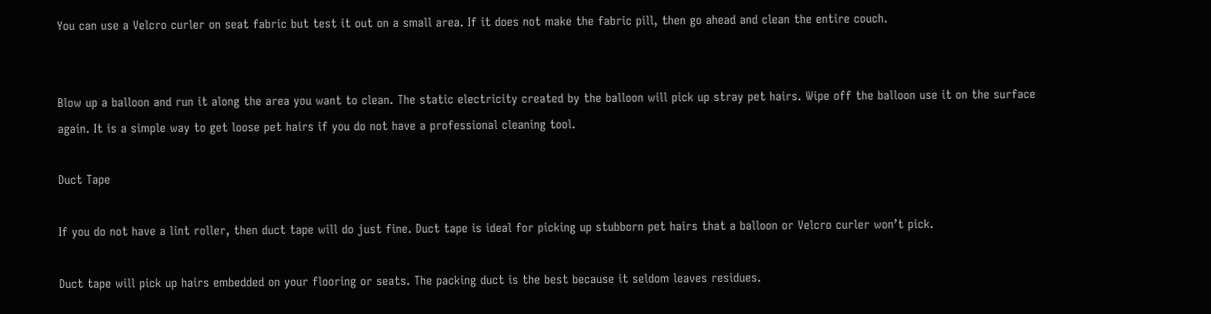You can use a Velcro curler on seat fabric but test it out on a small area. If it does not make the fabric pill, then go ahead and clean the entire couch.


Blow up a balloon and run it along the area you want to clean. The static electricity created by the balloon will pick up stray pet hairs. Wipe off the balloon use it on the surface again. It is a simple way to get loose pet hairs if you do not have a professional cleaning tool.

Duct Tape

If you do not have a lint roller, then duct tape will do just fine. Duct tape is ideal for picking up stubborn pet hairs that a balloon or Velcro curler won’t pick.

Duct tape will pick up hairs embedded on your flooring or seats. The packing duct is the best because it seldom leaves residues.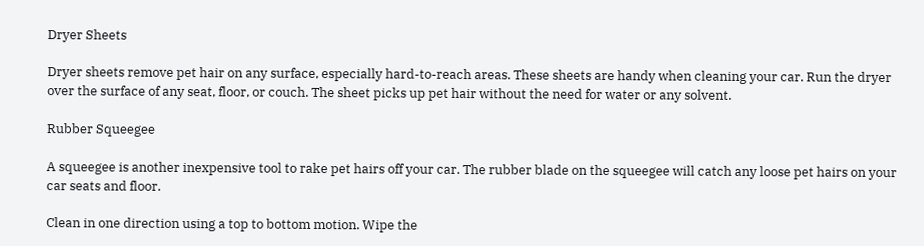Dryer Sheets

Dryer sheets remove pet hair on any surface, especially hard-to-reach areas. These sheets are handy when cleaning your car. Run the dryer over the surface of any seat, floor, or couch. The sheet picks up pet hair without the need for water or any solvent.

Rubber Squeegee

A squeegee is another inexpensive tool to rake pet hairs off your car. The rubber blade on the squeegee will catch any loose pet hairs on your car seats and floor.

Clean in one direction using a top to bottom motion. Wipe the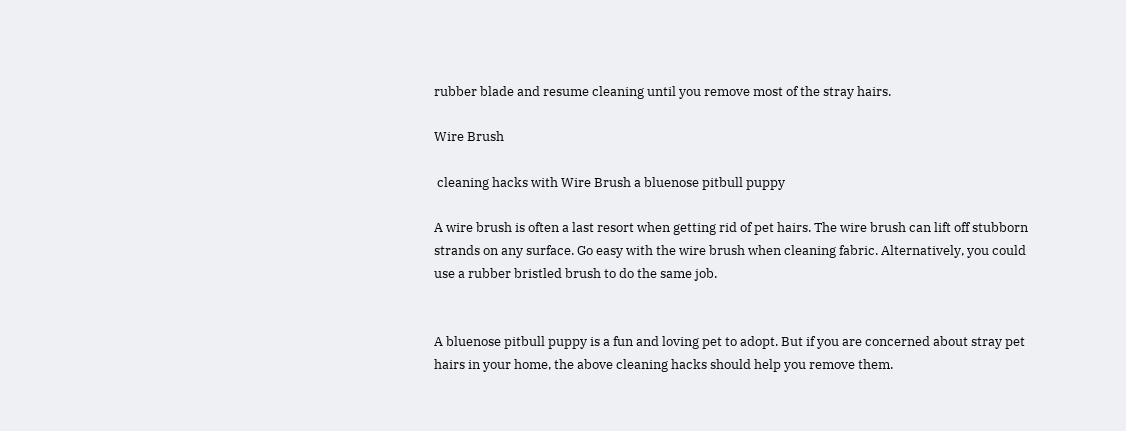rubber blade and resume cleaning until you remove most of the stray hairs.

Wire Brush

 cleaning hacks with Wire Brush a bluenose pitbull puppy

A wire brush is often a last resort when getting rid of pet hairs. The wire brush can lift off stubborn strands on any surface. Go easy with the wire brush when cleaning fabric. Alternatively, you could use a rubber bristled brush to do the same job.


A bluenose pitbull puppy is a fun and loving pet to adopt. But if you are concerned about stray pet hairs in your home, the above cleaning hacks should help you remove them.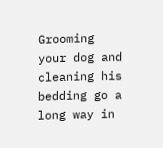Grooming your dog and cleaning his bedding go a long way in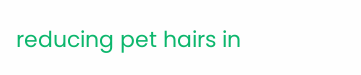reducing pet hairs in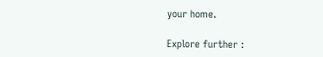your home.

Explore further :